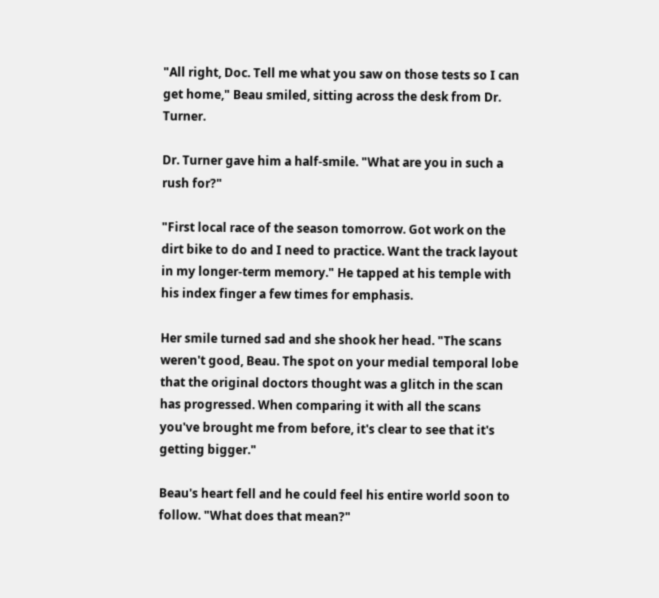"All right, Doc. Tell me what you saw on those tests so I can get home," Beau smiled, sitting across the desk from Dr. Turner.

Dr. Turner gave him a half-smile. "What are you in such a rush for?"

"First local race of the season tomorrow. Got work on the dirt bike to do and I need to practice. Want the track layout in my longer-term memory." He tapped at his temple with his index finger a few times for emphasis.

Her smile turned sad and she shook her head. "The scans weren't good, Beau. The spot on your medial temporal lobe that the original doctors thought was a glitch in the scan has progressed. When comparing it with all the scans you've brought me from before, it's clear to see that it's getting bigger."

Beau's heart fell and he could feel his entire world soon to follow. "What does that mean?"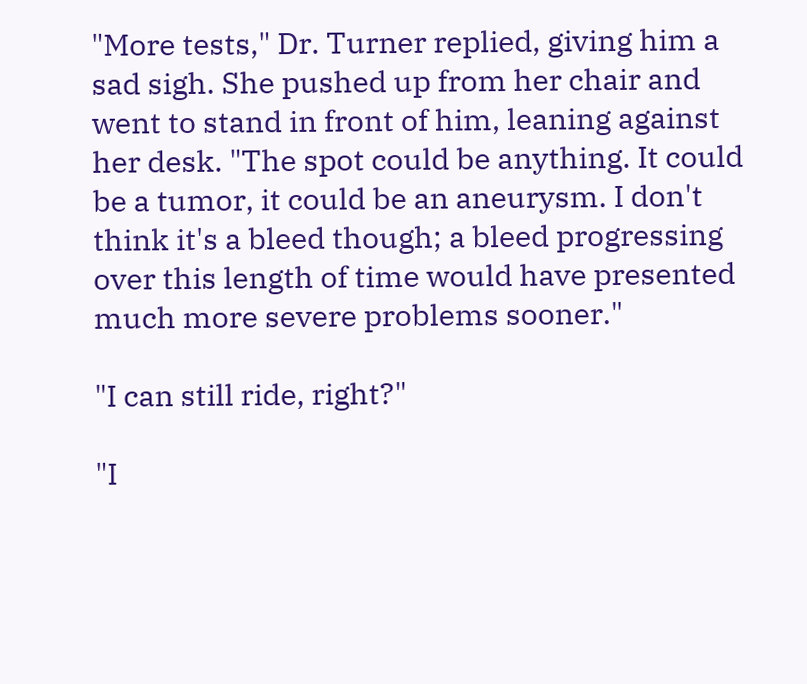"More tests," Dr. Turner replied, giving him a sad sigh. She pushed up from her chair and went to stand in front of him, leaning against her desk. "The spot could be anything. It could be a tumor, it could be an aneurysm. I don't think it's a bleed though; a bleed progressing over this length of time would have presented much more severe problems sooner."

"I can still ride, right?"

"I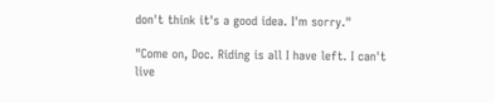don't think it's a good idea. I'm sorry."

"Come on, Doc. Riding is all I have left. I can't live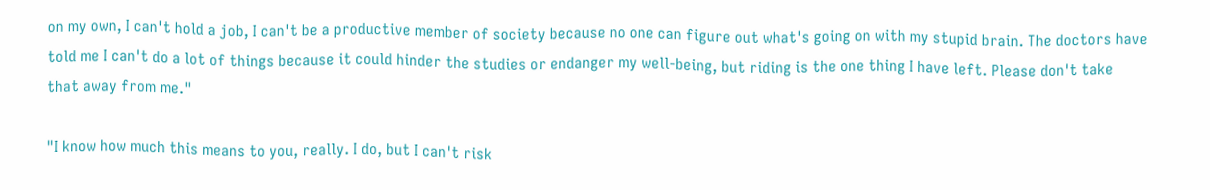on my own, I can't hold a job, I can't be a productive member of society because no one can figure out what's going on with my stupid brain. The doctors have told me I can't do a lot of things because it could hinder the studies or endanger my well-being, but riding is the one thing I have left. Please don't take that away from me."

"I know how much this means to you, really. I do, but I can't risk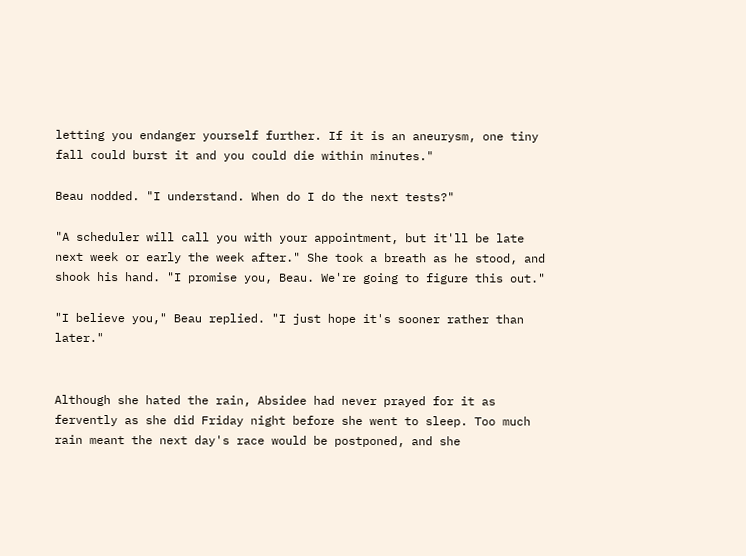letting you endanger yourself further. If it is an aneurysm, one tiny fall could burst it and you could die within minutes."

Beau nodded. "I understand. When do I do the next tests?"

"A scheduler will call you with your appointment, but it'll be late next week or early the week after." She took a breath as he stood, and shook his hand. "I promise you, Beau. We're going to figure this out."

"I believe you," Beau replied. "I just hope it's sooner rather than later."


Although she hated the rain, Absidee had never prayed for it as fervently as she did Friday night before she went to sleep. Too much rain meant the next day's race would be postponed, and she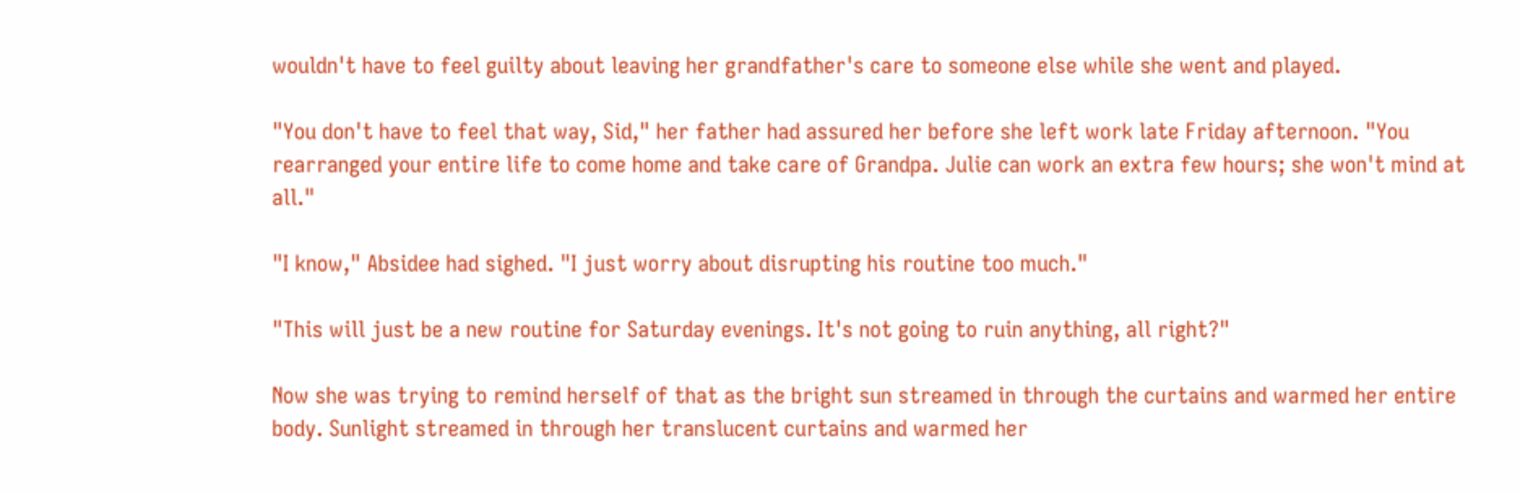wouldn't have to feel guilty about leaving her grandfather's care to someone else while she went and played.

"You don't have to feel that way, Sid," her father had assured her before she left work late Friday afternoon. "You rearranged your entire life to come home and take care of Grandpa. Julie can work an extra few hours; she won't mind at all."

"I know," Absidee had sighed. "I just worry about disrupting his routine too much."

"This will just be a new routine for Saturday evenings. It's not going to ruin anything, all right?"

Now she was trying to remind herself of that as the bright sun streamed in through the curtains and warmed her entire body. Sunlight streamed in through her translucent curtains and warmed her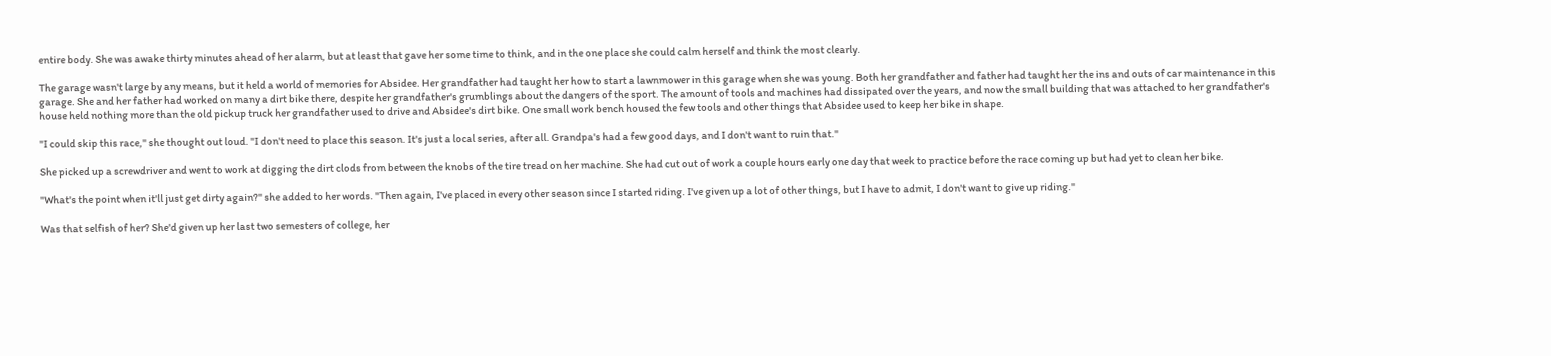entire body. She was awake thirty minutes ahead of her alarm, but at least that gave her some time to think, and in the one place she could calm herself and think the most clearly.

The garage wasn't large by any means, but it held a world of memories for Absidee. Her grandfather had taught her how to start a lawnmower in this garage when she was young. Both her grandfather and father had taught her the ins and outs of car maintenance in this garage. She and her father had worked on many a dirt bike there, despite her grandfather's grumblings about the dangers of the sport. The amount of tools and machines had dissipated over the years, and now the small building that was attached to her grandfather's house held nothing more than the old pickup truck her grandfather used to drive and Absidee's dirt bike. One small work bench housed the few tools and other things that Absidee used to keep her bike in shape.

"I could skip this race," she thought out loud. "I don't need to place this season. It's just a local series, after all. Grandpa's had a few good days, and I don't want to ruin that."

She picked up a screwdriver and went to work at digging the dirt clods from between the knobs of the tire tread on her machine. She had cut out of work a couple hours early one day that week to practice before the race coming up but had yet to clean her bike.

"What's the point when it'll just get dirty again?" she added to her words. "Then again, I've placed in every other season since I started riding. I've given up a lot of other things, but I have to admit, I don't want to give up riding."

Was that selfish of her? She'd given up her last two semesters of college, her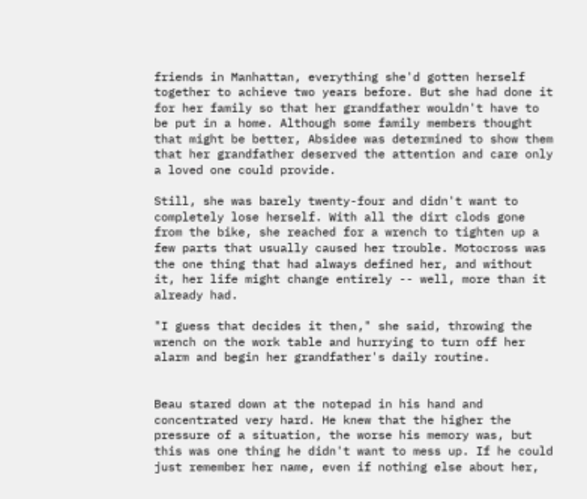friends in Manhattan, everything she'd gotten herself together to achieve two years before. But she had done it for her family so that her grandfather wouldn't have to be put in a home. Although some family members thought that might be better, Absidee was determined to show them that her grandfather deserved the attention and care only a loved one could provide.

Still, she was barely twenty-four and didn't want to completely lose herself. With all the dirt clods gone from the bike, she reached for a wrench to tighten up a few parts that usually caused her trouble. Motocross was the one thing that had always defined her, and without it, her life might change entirely -- well, more than it already had.

"I guess that decides it then," she said, throwing the wrench on the work table and hurrying to turn off her alarm and begin her grandfather's daily routine.


Beau stared down at the notepad in his hand and concentrated very hard. He knew that the higher the pressure of a situation, the worse his memory was, but this was one thing he didn't want to mess up. If he could just remember her name, even if nothing else about her,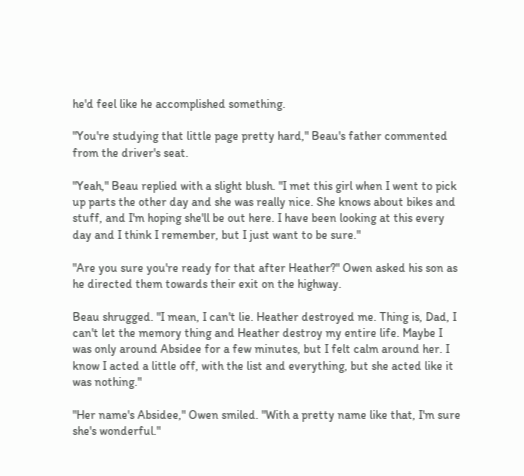he'd feel like he accomplished something.

"You're studying that little page pretty hard," Beau's father commented from the driver's seat.

"Yeah," Beau replied with a slight blush. "I met this girl when I went to pick up parts the other day and she was really nice. She knows about bikes and stuff, and I'm hoping she'll be out here. I have been looking at this every day and I think I remember, but I just want to be sure."

"Are you sure you're ready for that after Heather?" Owen asked his son as he directed them towards their exit on the highway.

Beau shrugged. "I mean, I can't lie. Heather destroyed me. Thing is, Dad, I can't let the memory thing and Heather destroy my entire life. Maybe I was only around Absidee for a few minutes, but I felt calm around her. I know I acted a little off, with the list and everything, but she acted like it was nothing."

"Her name's Absidee," Owen smiled. "With a pretty name like that, I'm sure she's wonderful."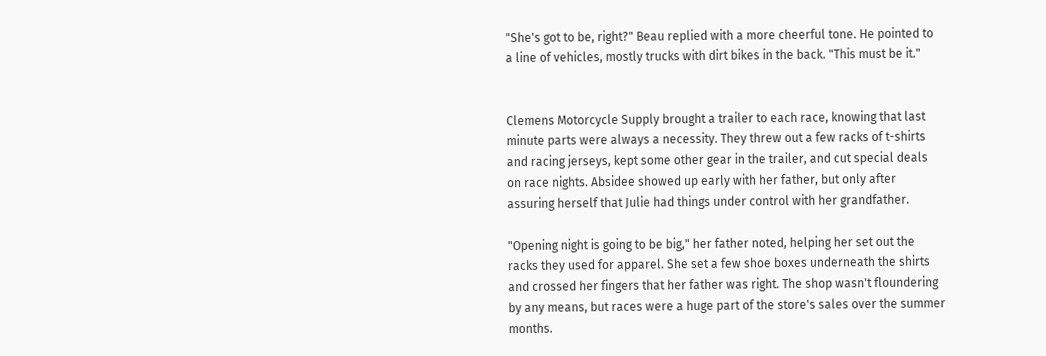"She's got to be, right?" Beau replied with a more cheerful tone. He pointed to a line of vehicles, mostly trucks with dirt bikes in the back. "This must be it."


Clemens Motorcycle Supply brought a trailer to each race, knowing that last minute parts were always a necessity. They threw out a few racks of t-shirts and racing jerseys, kept some other gear in the trailer, and cut special deals on race nights. Absidee showed up early with her father, but only after assuring herself that Julie had things under control with her grandfather.

"Opening night is going to be big," her father noted, helping her set out the racks they used for apparel. She set a few shoe boxes underneath the shirts and crossed her fingers that her father was right. The shop wasn't floundering by any means, but races were a huge part of the store's sales over the summer months.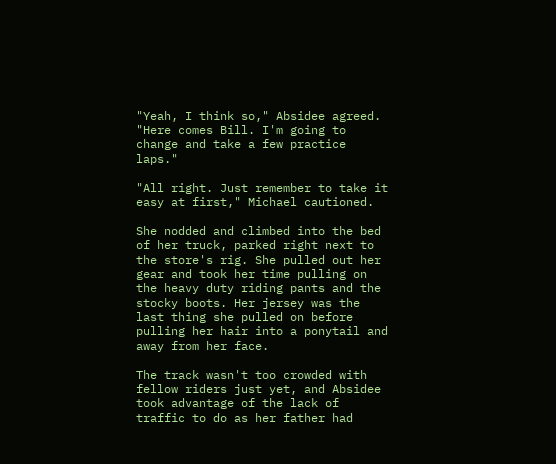"Yeah, I think so," Absidee agreed. "Here comes Bill. I'm going to change and take a few practice laps."

"All right. Just remember to take it easy at first," Michael cautioned.

She nodded and climbed into the bed of her truck, parked right next to the store's rig. She pulled out her gear and took her time pulling on the heavy duty riding pants and the stocky boots. Her jersey was the last thing she pulled on before pulling her hair into a ponytail and away from her face.

The track wasn't too crowded with fellow riders just yet, and Absidee took advantage of the lack of traffic to do as her father had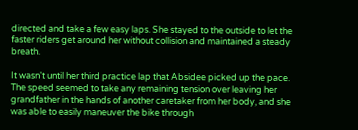directed and take a few easy laps. She stayed to the outside to let the faster riders get around her without collision and maintained a steady breath.

It wasn't until her third practice lap that Absidee picked up the pace. The speed seemed to take any remaining tension over leaving her grandfather in the hands of another caretaker from her body, and she was able to easily maneuver the bike through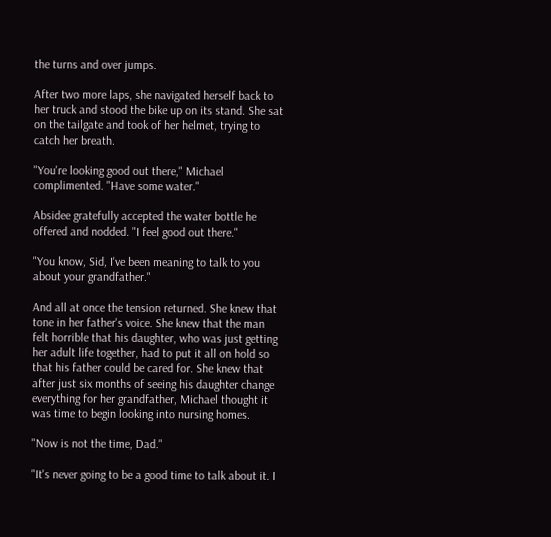the turns and over jumps.

After two more laps, she navigated herself back to her truck and stood the bike up on its stand. She sat on the tailgate and took of her helmet, trying to catch her breath.

"You're looking good out there," Michael complimented. "Have some water."

Absidee gratefully accepted the water bottle he offered and nodded. "I feel good out there."

"You know, Sid, I've been meaning to talk to you about your grandfather."

And all at once the tension returned. She knew that tone in her father's voice. She knew that the man felt horrible that his daughter, who was just getting her adult life together, had to put it all on hold so that his father could be cared for. She knew that after just six months of seeing his daughter change everything for her grandfather, Michael thought it was time to begin looking into nursing homes.

"Now is not the time, Dad."

"It's never going to be a good time to talk about it. I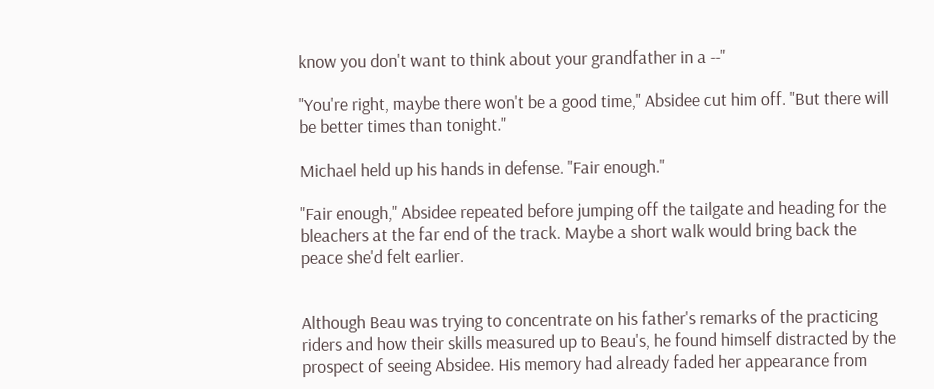know you don't want to think about your grandfather in a --"

"You're right, maybe there won't be a good time," Absidee cut him off. "But there will be better times than tonight."

Michael held up his hands in defense. "Fair enough."

"Fair enough," Absidee repeated before jumping off the tailgate and heading for the bleachers at the far end of the track. Maybe a short walk would bring back the peace she'd felt earlier.


Although Beau was trying to concentrate on his father's remarks of the practicing riders and how their skills measured up to Beau's, he found himself distracted by the prospect of seeing Absidee. His memory had already faded her appearance from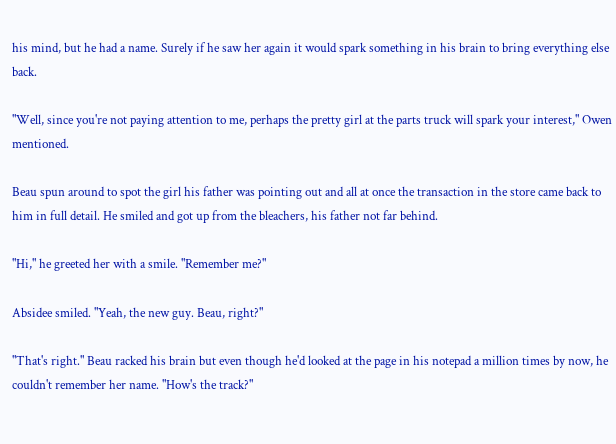his mind, but he had a name. Surely if he saw her again it would spark something in his brain to bring everything else back.

"Well, since you're not paying attention to me, perhaps the pretty girl at the parts truck will spark your interest," Owen mentioned.

Beau spun around to spot the girl his father was pointing out and all at once the transaction in the store came back to him in full detail. He smiled and got up from the bleachers, his father not far behind.

"Hi," he greeted her with a smile. "Remember me?"

Absidee smiled. "Yeah, the new guy. Beau, right?"

"That's right." Beau racked his brain but even though he'd looked at the page in his notepad a million times by now, he couldn't remember her name. "How's the track?"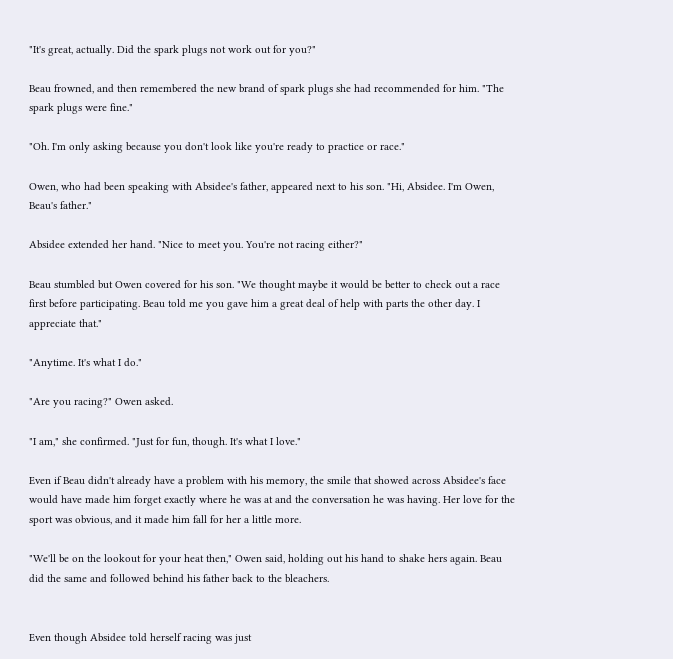"It's great, actually. Did the spark plugs not work out for you?"

Beau frowned, and then remembered the new brand of spark plugs she had recommended for him. "The spark plugs were fine."

"Oh. I'm only asking because you don't look like you're ready to practice or race."

Owen, who had been speaking with Absidee's father, appeared next to his son. "Hi, Absidee. I'm Owen, Beau's father."

Absidee extended her hand. "Nice to meet you. You're not racing either?"

Beau stumbled but Owen covered for his son. "We thought maybe it would be better to check out a race first before participating. Beau told me you gave him a great deal of help with parts the other day. I appreciate that."

"Anytime. It's what I do."

"Are you racing?" Owen asked.

"I am," she confirmed. "Just for fun, though. It's what I love."

Even if Beau didn't already have a problem with his memory, the smile that showed across Absidee's face would have made him forget exactly where he was at and the conversation he was having. Her love for the sport was obvious, and it made him fall for her a little more.

"We'll be on the lookout for your heat then," Owen said, holding out his hand to shake hers again. Beau did the same and followed behind his father back to the bleachers.


Even though Absidee told herself racing was just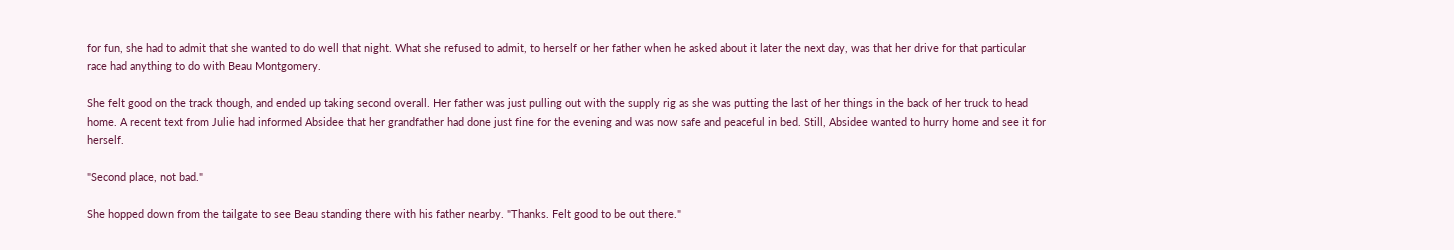for fun, she had to admit that she wanted to do well that night. What she refused to admit, to herself or her father when he asked about it later the next day, was that her drive for that particular race had anything to do with Beau Montgomery.

She felt good on the track though, and ended up taking second overall. Her father was just pulling out with the supply rig as she was putting the last of her things in the back of her truck to head home. A recent text from Julie had informed Absidee that her grandfather had done just fine for the evening and was now safe and peaceful in bed. Still, Absidee wanted to hurry home and see it for herself.

"Second place, not bad."

She hopped down from the tailgate to see Beau standing there with his father nearby. "Thanks. Felt good to be out there."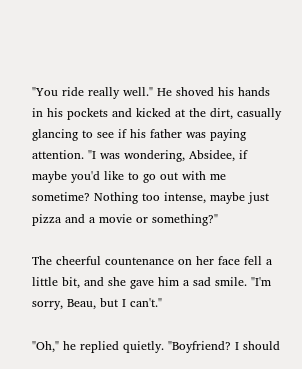"You ride really well." He shoved his hands in his pockets and kicked at the dirt, casually glancing to see if his father was paying attention. "I was wondering, Absidee, if maybe you'd like to go out with me sometime? Nothing too intense, maybe just pizza and a movie or something?"

The cheerful countenance on her face fell a little bit, and she gave him a sad smile. "I'm sorry, Beau, but I can't."

"Oh," he replied quietly. "Boyfriend? I should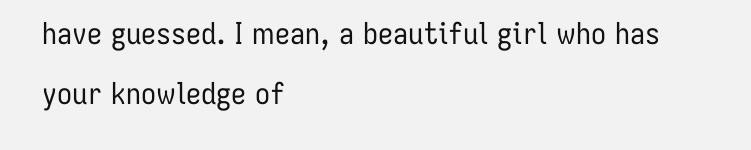have guessed. I mean, a beautiful girl who has your knowledge of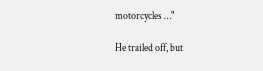motorcycles …"

He trailed off, but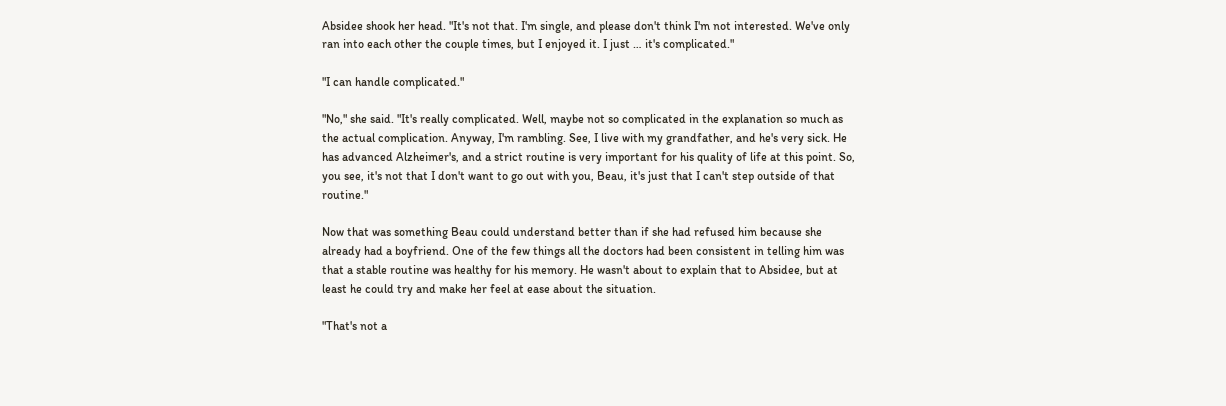Absidee shook her head. "It's not that. I'm single, and please don't think I'm not interested. We've only ran into each other the couple times, but I enjoyed it. I just … it's complicated."

"I can handle complicated."

"No," she said. "It's really complicated. Well, maybe not so complicated in the explanation so much as the actual complication. Anyway, I'm rambling. See, I live with my grandfather, and he's very sick. He has advanced Alzheimer's, and a strict routine is very important for his quality of life at this point. So, you see, it's not that I don't want to go out with you, Beau, it's just that I can't step outside of that routine."

Now that was something Beau could understand better than if she had refused him because she already had a boyfriend. One of the few things all the doctors had been consistent in telling him was that a stable routine was healthy for his memory. He wasn't about to explain that to Absidee, but at least he could try and make her feel at ease about the situation.

"That's not a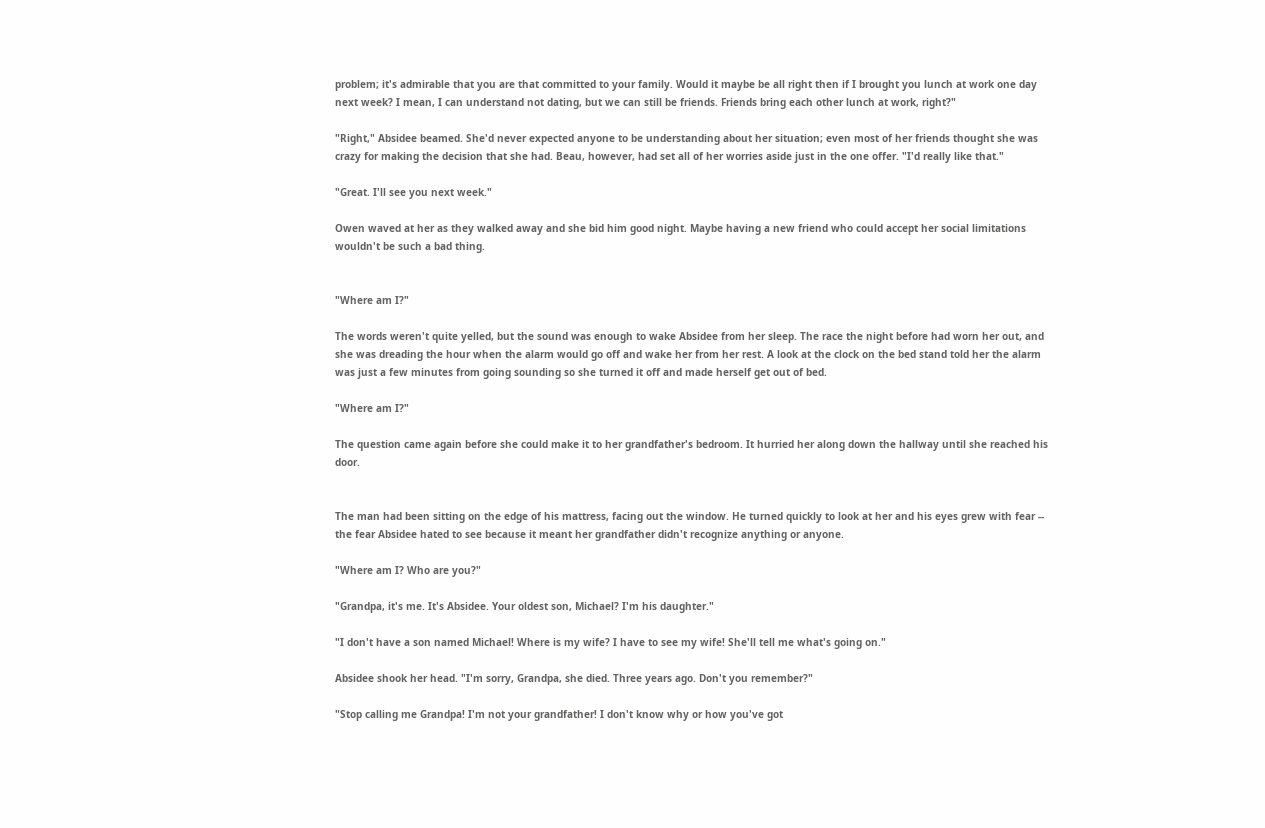problem; it's admirable that you are that committed to your family. Would it maybe be all right then if I brought you lunch at work one day next week? I mean, I can understand not dating, but we can still be friends. Friends bring each other lunch at work, right?"

"Right," Absidee beamed. She'd never expected anyone to be understanding about her situation; even most of her friends thought she was crazy for making the decision that she had. Beau, however, had set all of her worries aside just in the one offer. "I'd really like that."

"Great. I'll see you next week."

Owen waved at her as they walked away and she bid him good night. Maybe having a new friend who could accept her social limitations wouldn't be such a bad thing.


"Where am I?"

The words weren't quite yelled, but the sound was enough to wake Absidee from her sleep. The race the night before had worn her out, and she was dreading the hour when the alarm would go off and wake her from her rest. A look at the clock on the bed stand told her the alarm was just a few minutes from going sounding so she turned it off and made herself get out of bed.

"Where am I?"

The question came again before she could make it to her grandfather's bedroom. It hurried her along down the hallway until she reached his door.


The man had been sitting on the edge of his mattress, facing out the window. He turned quickly to look at her and his eyes grew with fear -- the fear Absidee hated to see because it meant her grandfather didn't recognize anything or anyone.

"Where am I? Who are you?"

"Grandpa, it's me. It's Absidee. Your oldest son, Michael? I'm his daughter."

"I don't have a son named Michael! Where is my wife? I have to see my wife! She'll tell me what's going on."

Absidee shook her head. "I'm sorry, Grandpa, she died. Three years ago. Don't you remember?"

"Stop calling me Grandpa! I'm not your grandfather! I don't know why or how you've got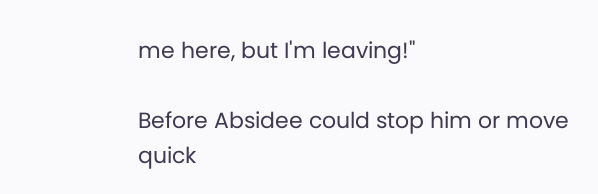me here, but I'm leaving!"

Before Absidee could stop him or move quick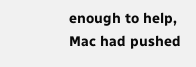enough to help, Mac had pushed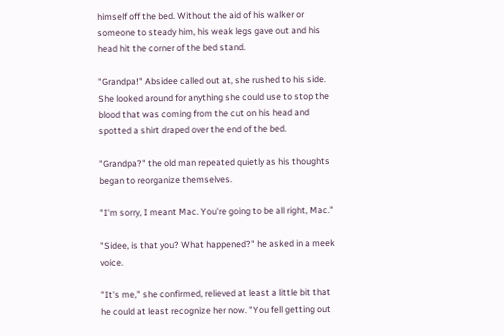himself off the bed. Without the aid of his walker or someone to steady him, his weak legs gave out and his head hit the corner of the bed stand.

"Grandpa!" Absidee called out at, she rushed to his side. She looked around for anything she could use to stop the blood that was coming from the cut on his head and spotted a shirt draped over the end of the bed.

"Grandpa?" the old man repeated quietly as his thoughts began to reorganize themselves.

"I'm sorry, I meant Mac. You're going to be all right, Mac."

"Sidee, is that you? What happened?" he asked in a meek voice.

"It's me," she confirmed, relieved at least a little bit that he could at least recognize her now. "You fell getting out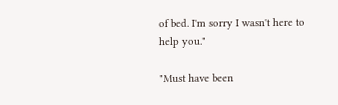of bed. I'm sorry I wasn't here to help you."

"Must have been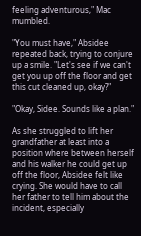feeling adventurous," Mac mumbled.

"You must have," Absidee repeated back, trying to conjure up a smile. "Let's see if we can't get you up off the floor and get this cut cleaned up, okay?"

"Okay, Sidee. Sounds like a plan."

As she struggled to lift her grandfather at least into a position where between herself and his walker he could get up off the floor, Absidee felt like crying. She would have to call her father to tell him about the incident, especially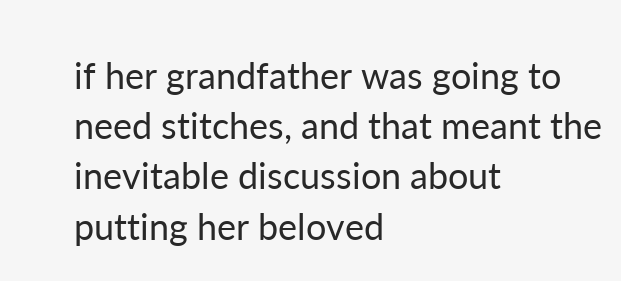if her grandfather was going to need stitches, and that meant the inevitable discussion about putting her beloved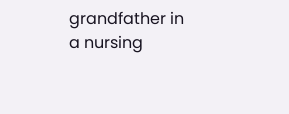grandfather in a nursing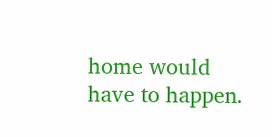home would have to happen.